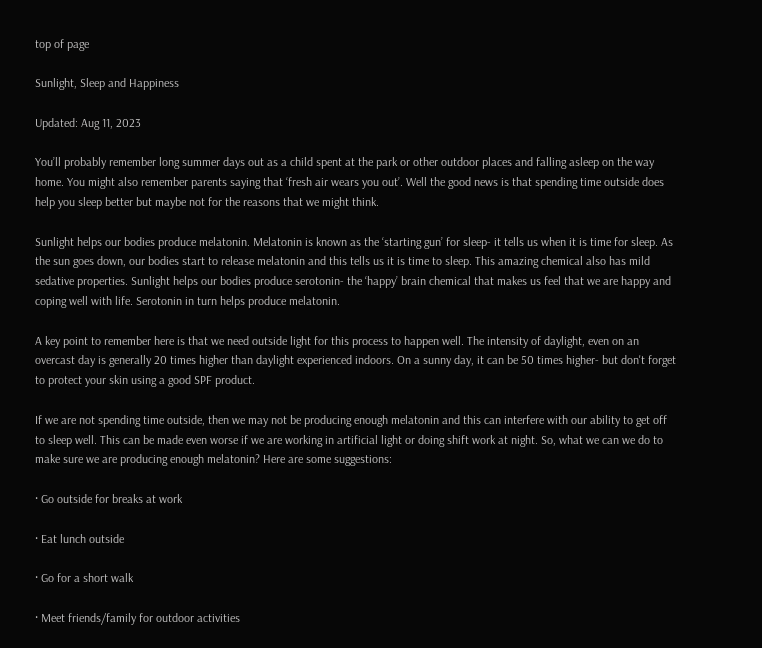top of page

Sunlight, Sleep and Happiness

Updated: Aug 11, 2023

You’ll probably remember long summer days out as a child spent at the park or other outdoor places and falling asleep on the way home. You might also remember parents saying that ‘fresh air wears you out’. Well the good news is that spending time outside does help you sleep better but maybe not for the reasons that we might think.

Sunlight helps our bodies produce melatonin. Melatonin is known as the ‘starting gun’ for sleep- it tells us when it is time for sleep. As the sun goes down, our bodies start to release melatonin and this tells us it is time to sleep. This amazing chemical also has mild sedative properties. Sunlight helps our bodies produce serotonin- the ‘happy’ brain chemical that makes us feel that we are happy and coping well with life. Serotonin in turn helps produce melatonin.

A key point to remember here is that we need outside light for this process to happen well. The intensity of daylight, even on an overcast day is generally 20 times higher than daylight experienced indoors. On a sunny day, it can be 50 times higher- but don't forget to protect your skin using a good SPF product.

If we are not spending time outside, then we may not be producing enough melatonin and this can interfere with our ability to get off to sleep well. This can be made even worse if we are working in artificial light or doing shift work at night. So, what we can we do to make sure we are producing enough melatonin? Here are some suggestions:

· Go outside for breaks at work

· Eat lunch outside

· Go for a short walk

· Meet friends/family for outdoor activities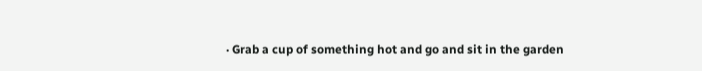· Grab a cup of something hot and go and sit in the garden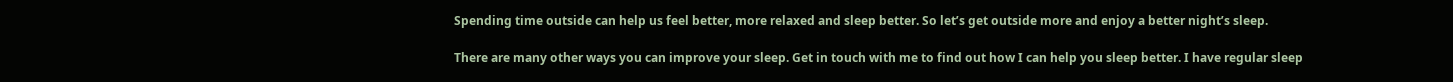Spending time outside can help us feel better, more relaxed and sleep better. So let’s get outside more and enjoy a better night’s sleep.

There are many other ways you can improve your sleep. Get in touch with me to find out how I can help you sleep better. I have regular sleep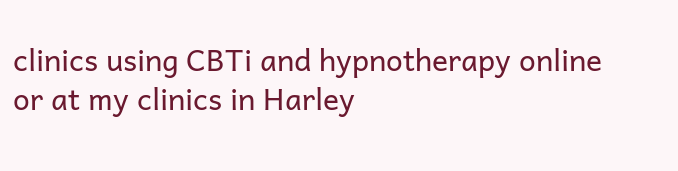clinics using CBTi and hypnotherapy online or at my clinics in Harley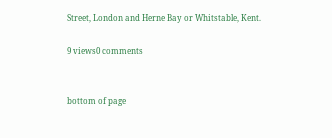Street, London and Herne Bay or Whitstable, Kent.

9 views0 comments


bottom of page